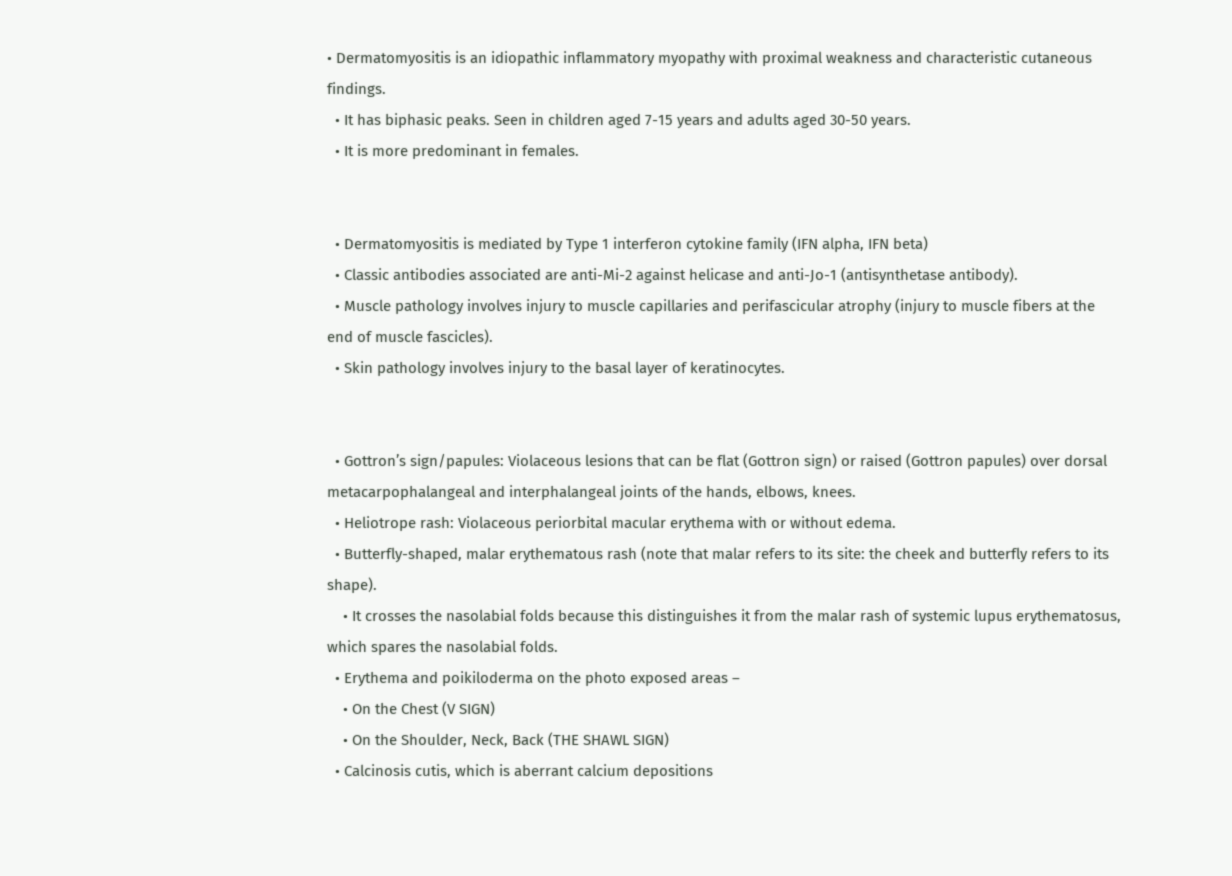• Dermatomyositis is an idiopathic inflammatory myopathy with proximal weakness and characteristic cutaneous findings.
  • It has biphasic peaks. Seen in children aged 7-15 years and adults aged 30-50 years.
  • It is more predominant in females.


  • Dermatomyositis is mediated by Type 1 interferon cytokine family (IFN alpha, IFN beta)
  • Classic antibodies associated are anti-Mi-2 against helicase and anti-Jo-1 (antisynthetase antibody).
  • Muscle pathology involves injury to muscle capillaries and perifascicular atrophy (injury to muscle fibers at the end of muscle fascicles).
  • Skin pathology involves injury to the basal layer of keratinocytes.


  • Gottron’s sign/papules: Violaceous lesions that can be flat (Gottron sign) or raised (Gottron papules) over dorsal metacarpophalangeal and interphalangeal joints of the hands, elbows, knees.
  • Heliotrope rash: Violaceous periorbital macular erythema with or without edema.
  • Butterfly-shaped, malar erythematous rash (note that malar refers to its site: the cheek and butterfly refers to its shape).
    • It crosses the nasolabial folds because this distinguishes it from the malar rash of systemic lupus erythematosus, which spares the nasolabial folds.
  • Erythema and poikiloderma on the photo exposed areas –
    • On the Chest (V SIGN)
    • On the Shoulder, Neck, Back (THE SHAWL SIGN)
  • Calcinosis cutis, which is aberrant calcium depositions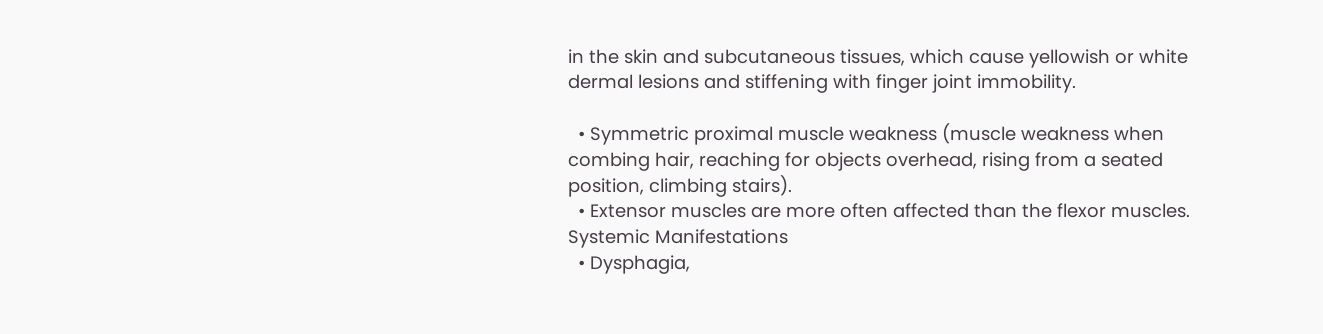in the skin and subcutaneous tissues, which cause yellowish or white dermal lesions and stiffening with finger joint immobility.

  • Symmetric proximal muscle weakness (muscle weakness when combing hair, reaching for objects overhead, rising from a seated position, climbing stairs).
  • Extensor muscles are more often affected than the flexor muscles.
Systemic Manifestations
  • Dysphagia,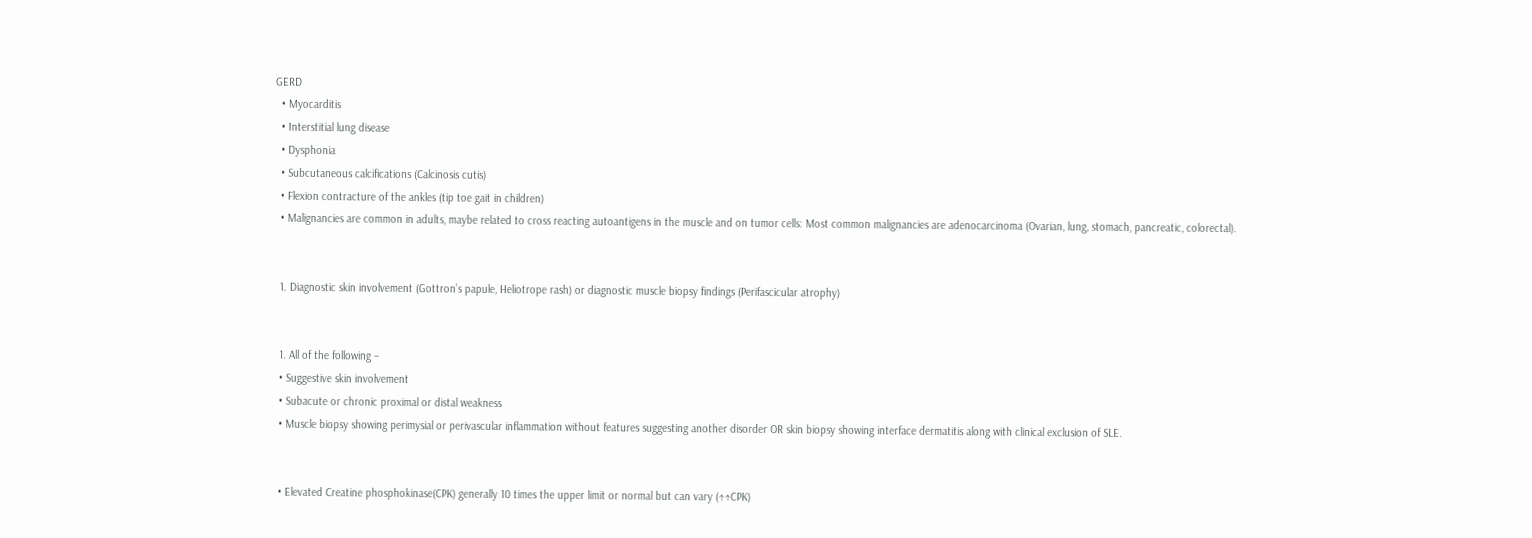GERD
  • Myocarditis
  • Interstitial lung disease
  • Dysphonia
  • Subcutaneous calcifications (Calcinosis cutis)
  • Flexion contracture of the ankles (tip toe gait in children)
  • Malignancies are common in adults, maybe related to cross reacting autoantigens in the muscle and on tumor cells: Most common malignancies are adenocarcinoma (Ovarian, lung, stomach, pancreatic, colorectal).


  1. Diagnostic skin involvement (Gottron’s papule, Heliotrope rash) or diagnostic muscle biopsy findings (Perifascicular atrophy)


  1. All of the following –
  • Suggestive skin involvement
  • Subacute or chronic proximal or distal weakness
  • Muscle biopsy showing perimysial or perivascular inflammation without features suggesting another disorder OR skin biopsy showing interface dermatitis along with clinical exclusion of SLE.


  • Elevated Creatine phosphokinase(CPK) generally 10 times the upper limit or normal but can vary (↑↑CPK)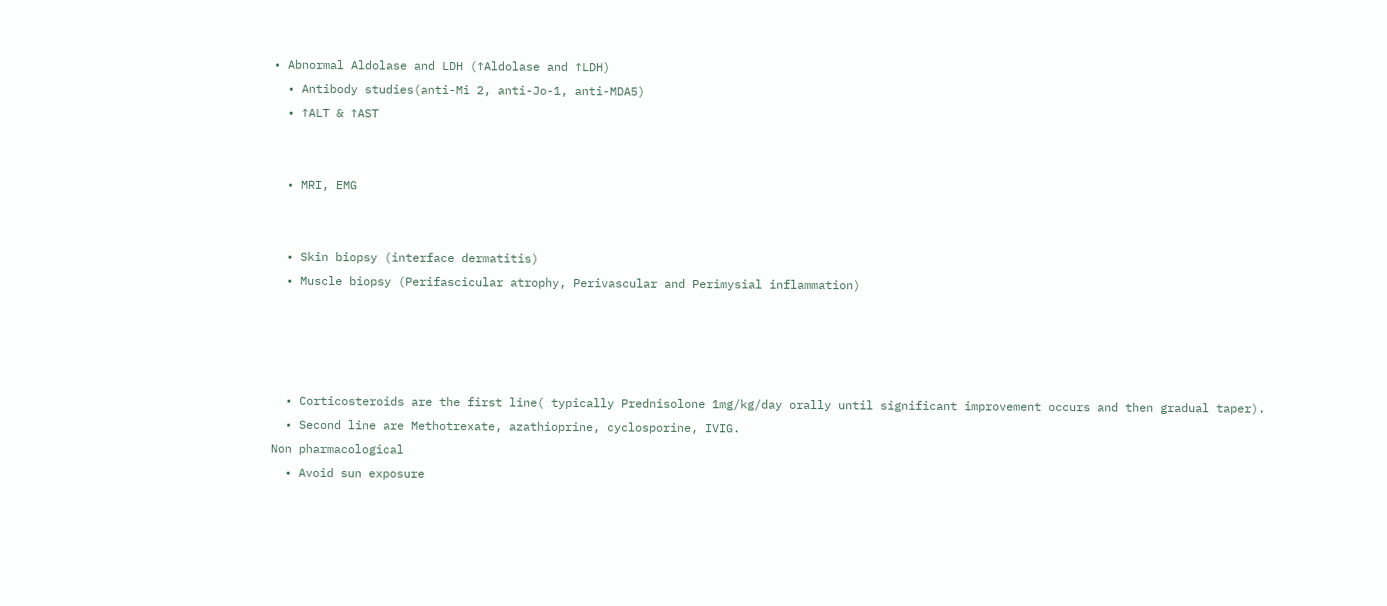• Abnormal Aldolase and LDH (↑Aldolase and ↑LDH)
  • Antibody studies(anti-Mi 2, anti-Jo-1, anti-MDA5)
  • ↑ALT & ↑AST


  • MRI, EMG


  • Skin biopsy (interface dermatitis)
  • Muscle biopsy (Perifascicular atrophy, Perivascular and Perimysial inflammation)




  • Corticosteroids are the first line( typically Prednisolone 1mg/kg/day orally until significant improvement occurs and then gradual taper).
  • Second line are Methotrexate, azathioprine, cyclosporine, IVIG.
Non pharmacological
  • Avoid sun exposure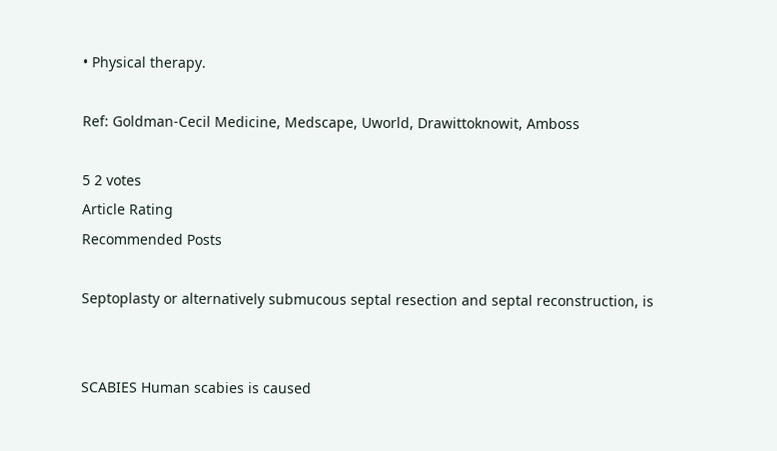• Physical therapy.

Ref: Goldman-Cecil Medicine, Medscape, Uworld, Drawittoknowit, Amboss

5 2 votes
Article Rating
Recommended Posts

Septoplasty or alternatively submucous septal resection and septal reconstruction, is


SCABIES Human scabies is caused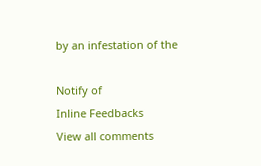by an infestation of the

Notify of
Inline Feedbacks
View all comments